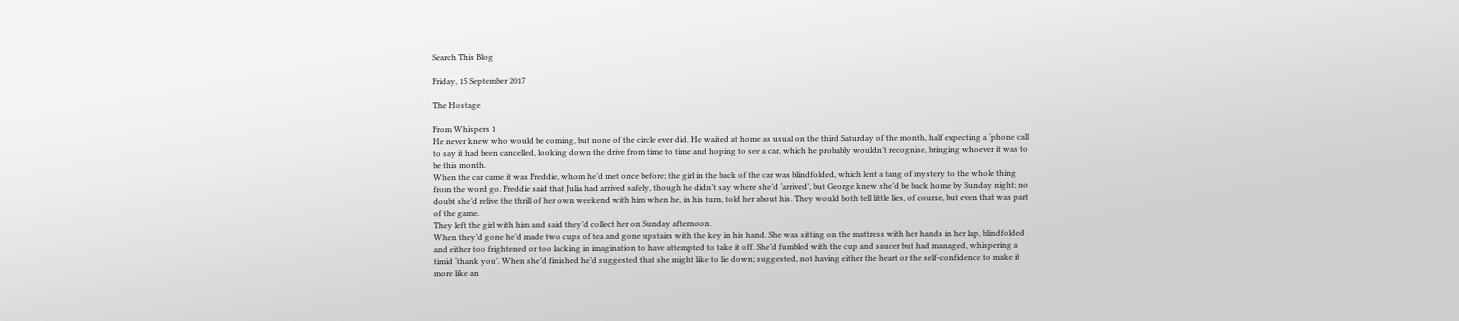Search This Blog

Friday, 15 September 2017

The Hostage

From Whispers 1
He never knew who would be coming, but none of the circle ever did. He waited at home as usual on the third Saturday of the month, half expecting a ‘phone call to say it had been cancelled, looking down the drive from time to time and hoping to see a car, which he probably wouldn’t recognise, bringing whoever it was to be this month.
When the car came it was Freddie, whom he’d met once before; the girl in the back of the car was blindfolded, which lent a tang of mystery to the whole thing from the word go. Freddie said that Julia had arrived safely, though he didn’t say where she’d ‘arrived’, but George knew she’d be back home by Sunday night; no doubt she’d relive the thrill of her own weekend with him when he, in his turn, told her about his. They would both tell little lies, of course, but even that was part of the game.
They left the girl with him and said they’d collect her on Sunday afternoon.
When they’d gone he’d made two cups of tea and gone upstairs with the key in his hand. She was sitting on the mattress with her hands in her lap, blindfolded and either too frightened or too lacking in imagination to have attempted to take it off. She’d fumbled with the cup and saucer but had managed, whispering a timid ‘thank you’. When she’d finished he’d suggested that she might like to lie down; suggested, not having either the heart or the self-confidence to make it more like an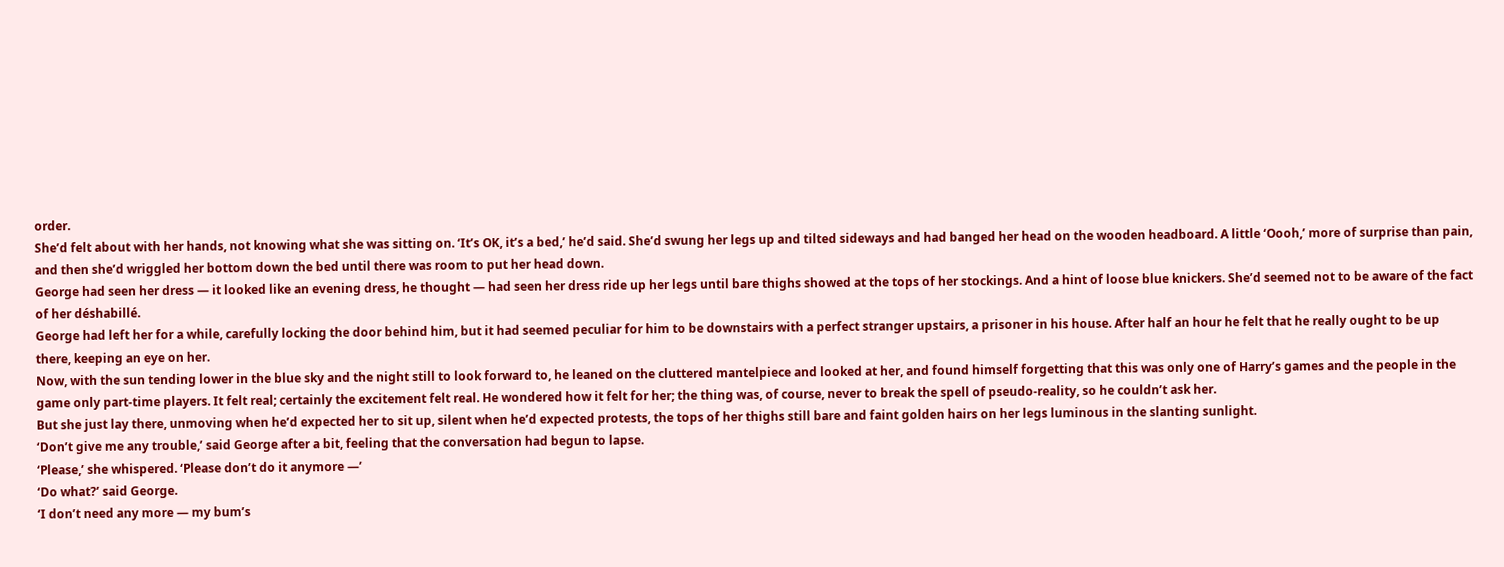order.
She’d felt about with her hands, not knowing what she was sitting on. ‘It’s OK, it’s a bed,’ he’d said. She’d swung her legs up and tilted sideways and had banged her head on the wooden headboard. A little ‘Oooh,’ more of surprise than pain, and then she’d wriggled her bottom down the bed until there was room to put her head down.
George had seen her dress — it looked like an evening dress, he thought — had seen her dress ride up her legs until bare thighs showed at the tops of her stockings. And a hint of loose blue knickers. She’d seemed not to be aware of the fact of her déshabillé.
George had left her for a while, carefully locking the door behind him, but it had seemed peculiar for him to be downstairs with a perfect stranger upstairs, a prisoner in his house. After half an hour he felt that he really ought to be up there, keeping an eye on her.
Now, with the sun tending lower in the blue sky and the night still to look forward to, he leaned on the cluttered mantelpiece and looked at her, and found himself forgetting that this was only one of Harry’s games and the people in the game only part-time players. It felt real; certainly the excitement felt real. He wondered how it felt for her; the thing was, of course, never to break the spell of pseudo-reality, so he couldn’t ask her.
But she just lay there, unmoving when he’d expected her to sit up, silent when he’d expected protests, the tops of her thighs still bare and faint golden hairs on her legs luminous in the slanting sunlight.
‘Don’t give me any trouble,’ said George after a bit, feeling that the conversation had begun to lapse.
‘Please,’ she whispered. ‘Please don’t do it anymore —’
‘Do what?’ said George.
‘I don’t need any more — my bum’s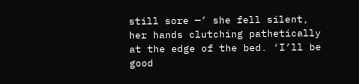still sore —’ she fell silent, her hands clutching pathetically at the edge of the bed. ‘I’ll be good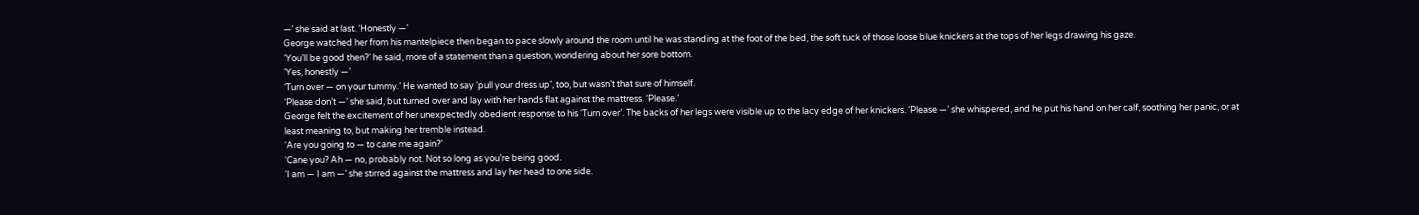—’ she said at last. ‘Honestly —’
George watched her from his mantelpiece then began to pace slowly around the room until he was standing at the foot of the bed, the soft tuck of those loose blue knickers at the tops of her legs drawing his gaze.
‘You’ll be good then?’ he said, more of a statement than a question, wondering about her sore bottom.
‘Yes, honestly —’
‘Turn over — on your tummy.’ He wanted to say ‘pull your dress up’, too, but wasn’t that sure of himself.
‘Please don’t —’ she said, but turned over and lay with her hands flat against the mattress. ‘Please.’
George felt the excitement of her unexpectedly obedient response to his ‘Turn over’. The backs of her legs were visible up to the lacy edge of her knickers. ‘Please —’ she whispered, and he put his hand on her calf, soothing her panic, or at least meaning to, but making her tremble instead.
‘Are you going to — to cane me again?’
‘Cane you? Ah — no, probably not. Not so long as you’re being good.
‘I am — I am —’ she stirred against the mattress and lay her head to one side.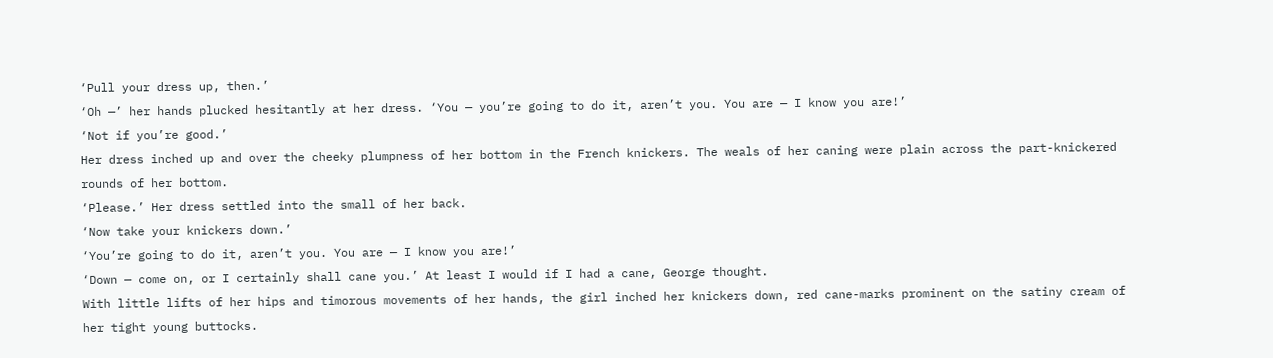‘Pull your dress up, then.’
‘Oh —’ her hands plucked hesitantly at her dress. ‘You — you’re going to do it, aren’t you. You are — I know you are!’
‘Not if you’re good.’
Her dress inched up and over the cheeky plumpness of her bottom in the French knickers. The weals of her caning were plain across the part-knickered rounds of her bottom.
‘Please.’ Her dress settled into the small of her back.
‘Now take your knickers down.’
‘You’re going to do it, aren’t you. You are — I know you are!’
‘Down — come on, or I certainly shall cane you.’ At least I would if I had a cane, George thought.
With little lifts of her hips and timorous movements of her hands, the girl inched her knickers down, red cane-marks prominent on the satiny cream of her tight young buttocks.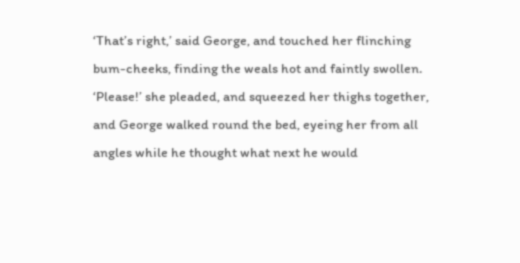‘That’s right,’ said George, and touched her flinching bum-cheeks, finding the weals hot and faintly swollen.
‘Please!’ she pleaded, and squeezed her thighs together, and George walked round the bed, eyeing her from all angles while he thought what next he would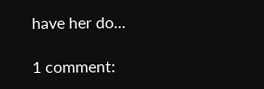have her do...

1 comment: